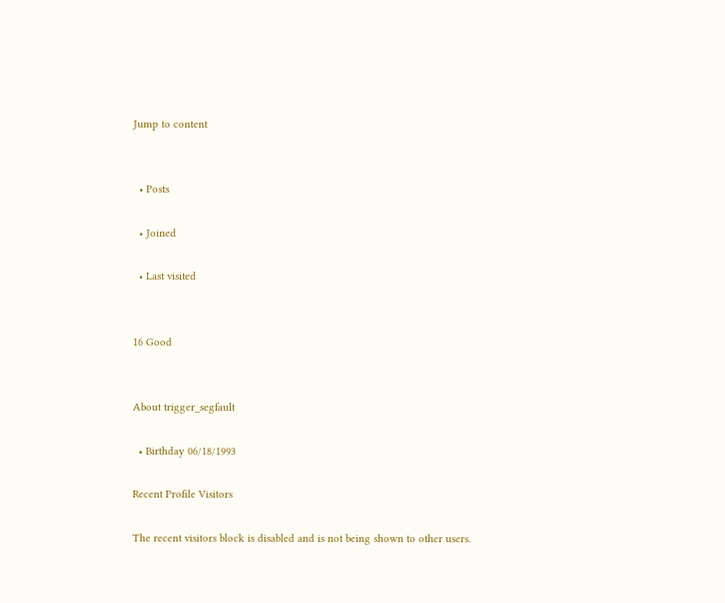Jump to content


  • Posts

  • Joined

  • Last visited


16 Good


About trigger_segfault

  • Birthday 06/18/1993

Recent Profile Visitors

The recent visitors block is disabled and is not being shown to other users.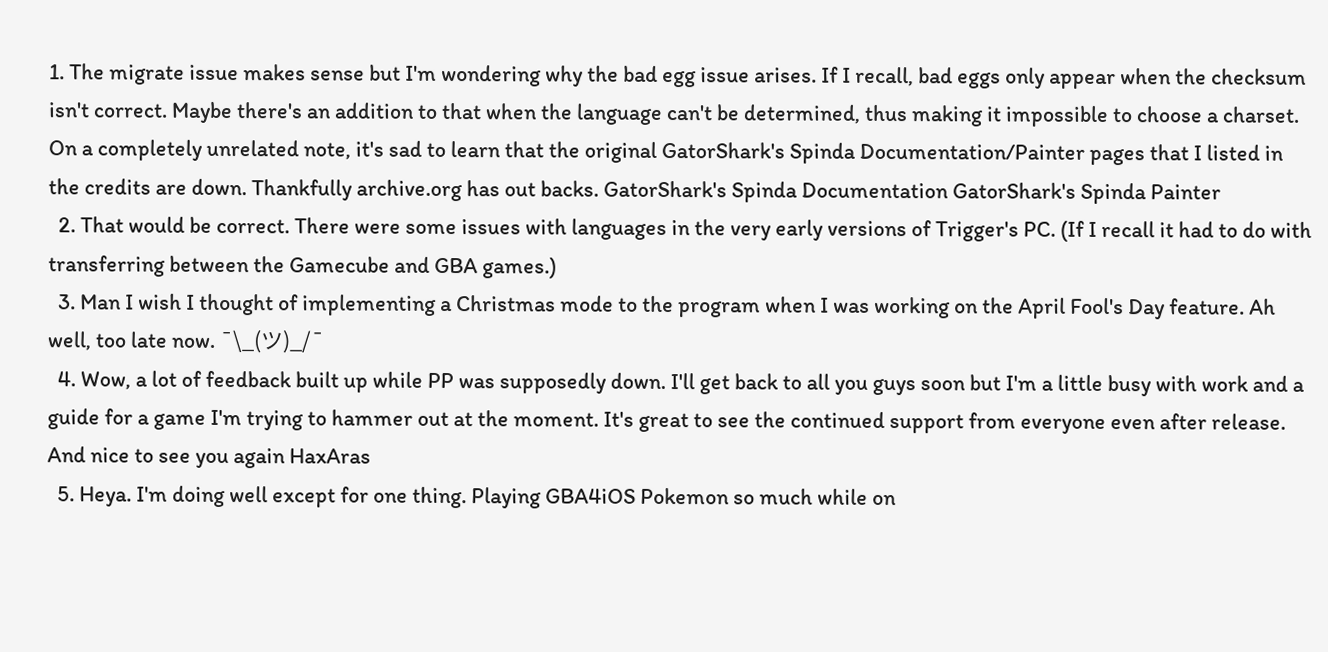1. The migrate issue makes sense but I'm wondering why the bad egg issue arises. If I recall, bad eggs only appear when the checksum isn't correct. Maybe there's an addition to that when the language can't be determined, thus making it impossible to choose a charset. On a completely unrelated note, it's sad to learn that the original GatorShark's Spinda Documentation/Painter pages that I listed in the credits are down. Thankfully archive.org has out backs. GatorShark's Spinda Documentation GatorShark's Spinda Painter
  2. That would be correct. There were some issues with languages in the very early versions of Trigger's PC. (If I recall it had to do with transferring between the Gamecube and GBA games.)
  3. Man I wish I thought of implementing a Christmas mode to the program when I was working on the April Fool's Day feature. Ah well, too late now. ¯\_(ツ)_/¯
  4. Wow, a lot of feedback built up while PP was supposedly down. I'll get back to all you guys soon but I'm a little busy with work and a guide for a game I'm trying to hammer out at the moment. It's great to see the continued support from everyone even after release. And nice to see you again HaxAras
  5. Heya. I'm doing well except for one thing. Playing GBA4iOS Pokemon so much while on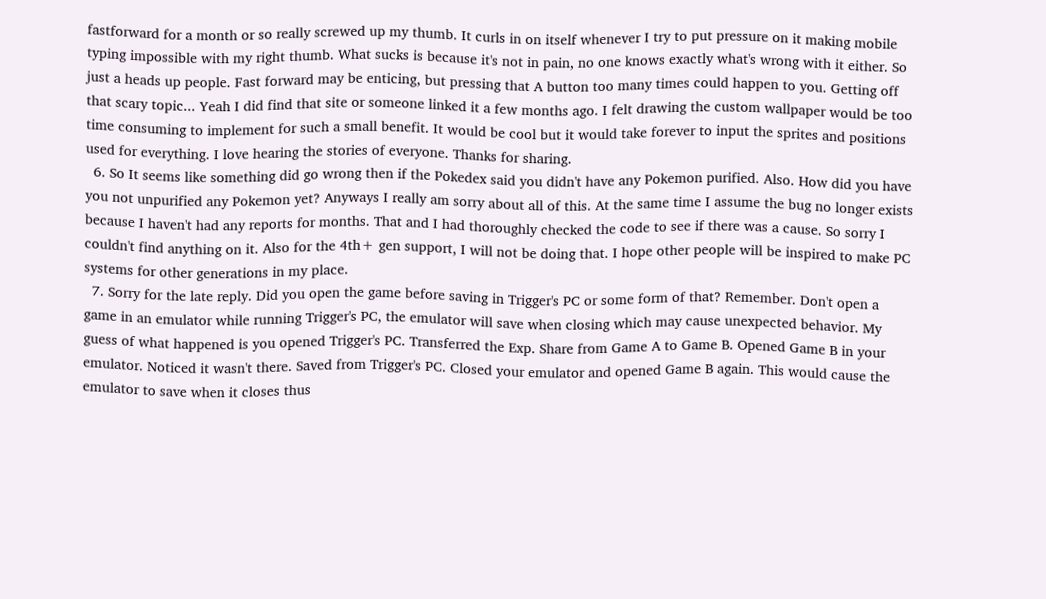fastforward for a month or so really screwed up my thumb. It curls in on itself whenever I try to put pressure on it making mobile typing impossible with my right thumb. What sucks is because it's not in pain, no one knows exactly what's wrong with it either. So just a heads up people. Fast forward may be enticing, but pressing that A button too many times could happen to you. Getting off that scary topic... Yeah I did find that site or someone linked it a few months ago. I felt drawing the custom wallpaper would be too time consuming to implement for such a small benefit. It would be cool but it would take forever to input the sprites and positions used for everything. I love hearing the stories of everyone. Thanks for sharing.
  6. So It seems like something did go wrong then if the Pokedex said you didn't have any Pokemon purified. Also. How did you have you not unpurified any Pokemon yet? Anyways I really am sorry about all of this. At the same time I assume the bug no longer exists because I haven't had any reports for months. That and I had thoroughly checked the code to see if there was a cause. So sorry I couldn't find anything on it. Also for the 4th+ gen support, I will not be doing that. I hope other people will be inspired to make PC systems for other generations in my place.
  7. Sorry for the late reply. Did you open the game before saving in Trigger's PC or some form of that? Remember. Don't open a game in an emulator while running Trigger's PC, the emulator will save when closing which may cause unexpected behavior. My guess of what happened is you opened Trigger's PC. Transferred the Exp. Share from Game A to Game B. Opened Game B in your emulator. Noticed it wasn't there. Saved from Trigger's PC. Closed your emulator and opened Game B again. This would cause the emulator to save when it closes thus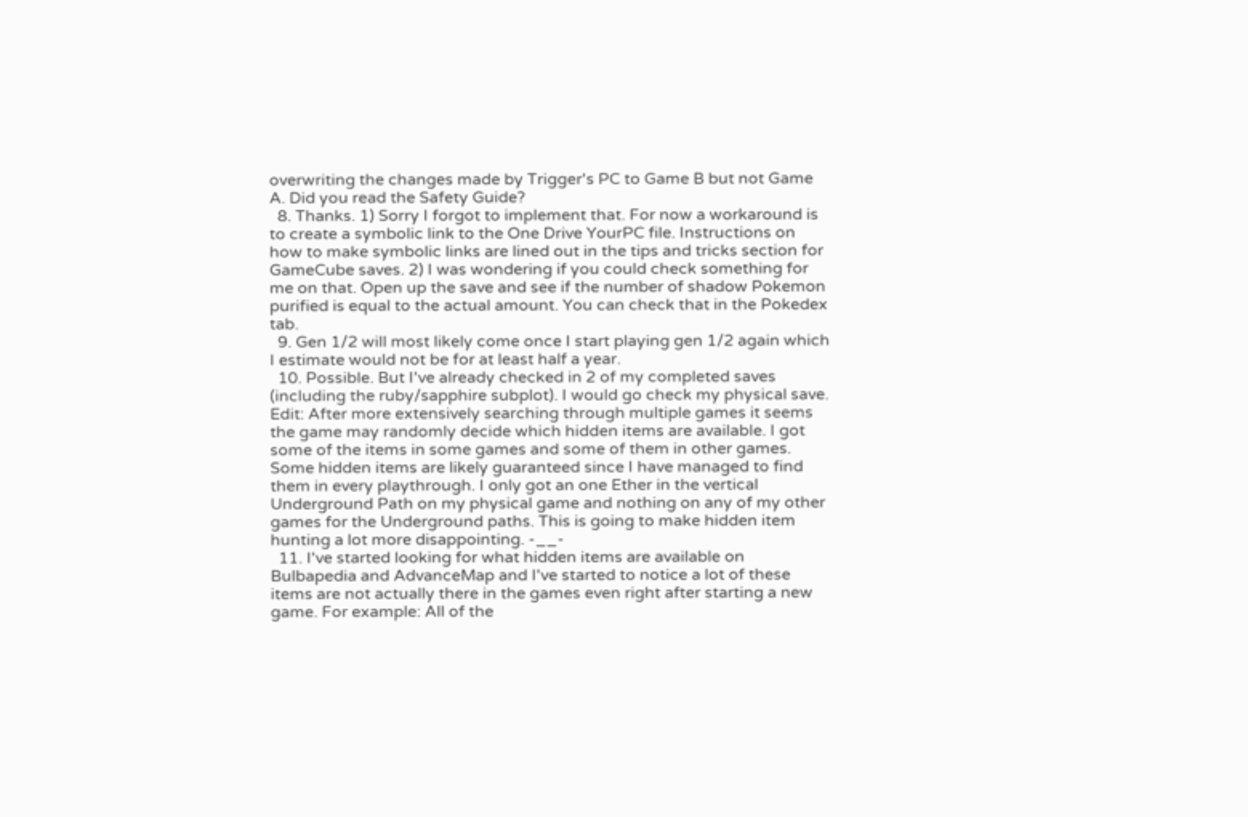overwriting the changes made by Trigger's PC to Game B but not Game A. Did you read the Safety Guide?
  8. Thanks. 1) Sorry I forgot to implement that. For now a workaround is to create a symbolic link to the One Drive YourPC file. Instructions on how to make symbolic links are lined out in the tips and tricks section for GameCube saves. 2) I was wondering if you could check something for me on that. Open up the save and see if the number of shadow Pokemon purified is equal to the actual amount. You can check that in the Pokedex tab.
  9. Gen 1/2 will most likely come once I start playing gen 1/2 again which I estimate would not be for at least half a year.
  10. Possible. But I've already checked in 2 of my completed saves (including the ruby/sapphire subplot). I would go check my physical save. Edit: After more extensively searching through multiple games it seems the game may randomly decide which hidden items are available. I got some of the items in some games and some of them in other games. Some hidden items are likely guaranteed since I have managed to find them in every playthrough. I only got an one Ether in the vertical Underground Path on my physical game and nothing on any of my other games for the Underground paths. This is going to make hidden item hunting a lot more disappointing. -__-
  11. I've started looking for what hidden items are available on Bulbapedia and AdvanceMap and I've started to notice a lot of these items are not actually there in the games even right after starting a new game. For example: All of the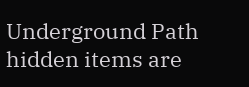Underground Path hidden items are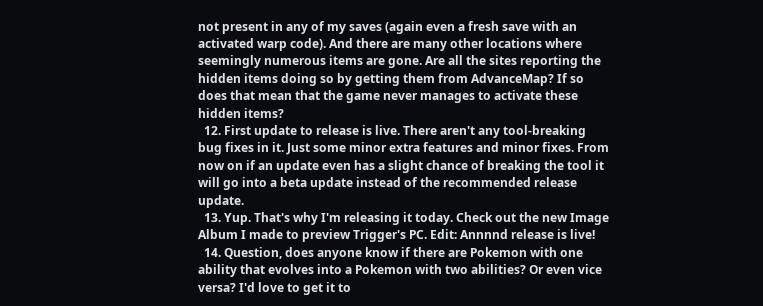not present in any of my saves (again even a fresh save with an activated warp code). And there are many other locations where seemingly numerous items are gone. Are all the sites reporting the hidden items doing so by getting them from AdvanceMap? If so does that mean that the game never manages to activate these hidden items?
  12. First update to release is live. There aren't any tool-breaking bug fixes in it. Just some minor extra features and minor fixes. From now on if an update even has a slight chance of breaking the tool it will go into a beta update instead of the recommended release update.
  13. Yup. That's why I'm releasing it today. Check out the new Image Album I made to preview Trigger's PC. Edit: Annnnd release is live!
  14. Question, does anyone know if there are Pokemon with one ability that evolves into a Pokemon with two abilities? Or even vice versa? I'd love to get it to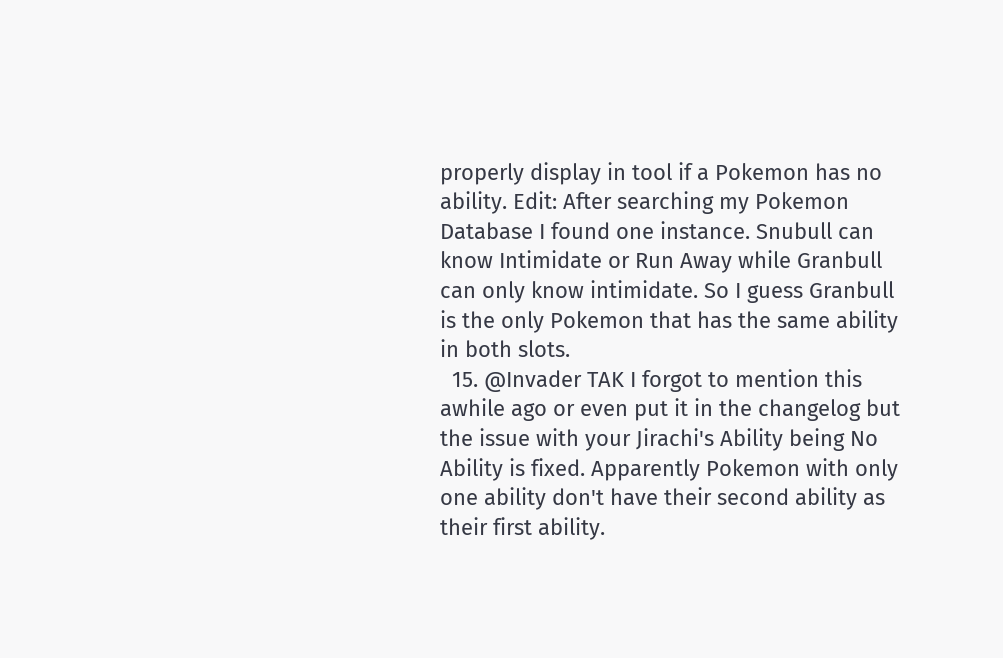properly display in tool if a Pokemon has no ability. Edit: After searching my Pokemon Database I found one instance. Snubull can know Intimidate or Run Away while Granbull can only know intimidate. So I guess Granbull is the only Pokemon that has the same ability in both slots.
  15. @Invader TAK I forgot to mention this awhile ago or even put it in the changelog but the issue with your Jirachi's Ability being No Ability is fixed. Apparently Pokemon with only one ability don't have their second ability as their first ability.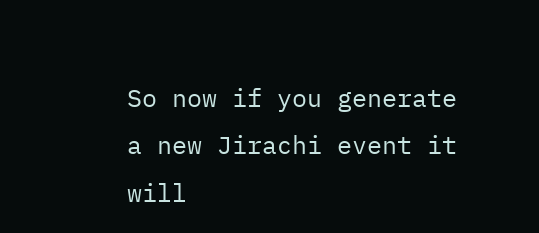So now if you generate a new Jirachi event it will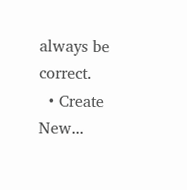always be correct.
  • Create New...